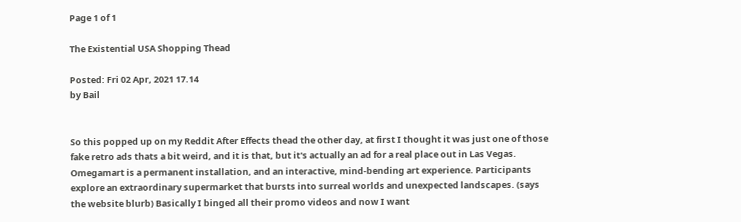Page 1 of 1

The Existential USA Shopping Thead

Posted: Fri 02 Apr, 2021 17.14
by Bail


So this popped up on my Reddit After Effects thead the other day, at first I thought it was just one of those fake retro ads thats a bit weird, and it is that, but it's actually an ad for a real place out in Las Vegas. Omegamart is a permanent installation, and an interactive, mind-bending art experience. Participants explore an extraordinary supermarket that bursts into surreal worlds and unexpected landscapes. (says the website blurb) Basically I binged all their promo videos and now I want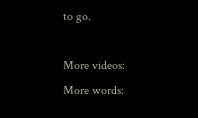to go.

More videos:
More words: